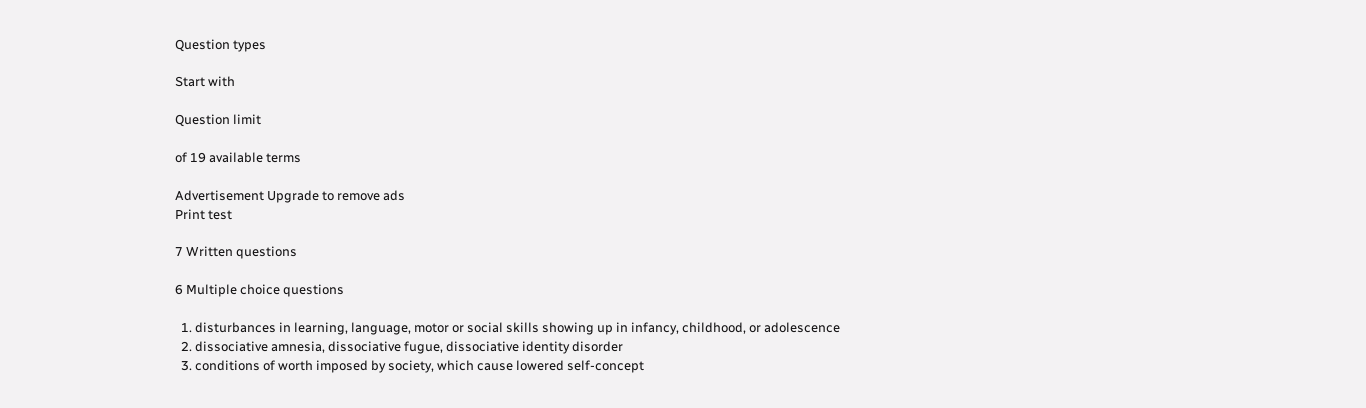Question types

Start with

Question limit

of 19 available terms

Advertisement Upgrade to remove ads
Print test

7 Written questions

6 Multiple choice questions

  1. disturbances in learning, language, motor or social skills showing up in infancy, childhood, or adolescence
  2. dissociative amnesia, dissociative fugue, dissociative identity disorder
  3. conditions of worth imposed by society, which cause lowered self-concept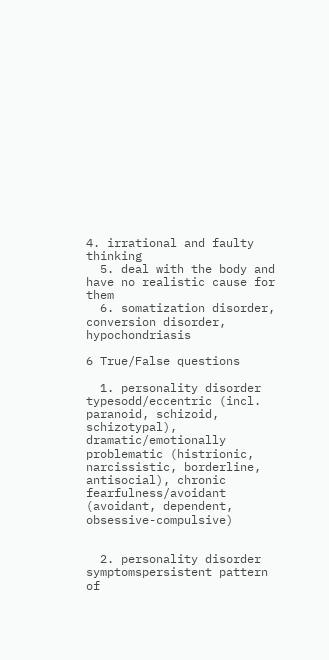4. irrational and faulty thinking
  5. deal with the body and have no realistic cause for them
  6. somatization disorder, conversion disorder, hypochondriasis

6 True/False questions

  1. personality disorder typesodd/eccentric (incl. paranoid, schizoid, schizotypal), dramatic/emotionally problematic (histrionic, narcissistic, borderline, antisocial), chronic fearfulness/avoidant (avoidant, dependent, obsessive-compulsive)


  2. personality disorder symptomspersistent pattern of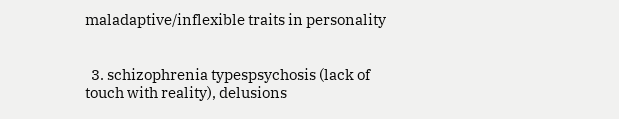maladaptive/inflexible traits in personality


  3. schizophrenia typespsychosis (lack of touch with reality), delusions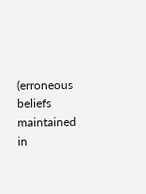(erroneous beliefs maintained in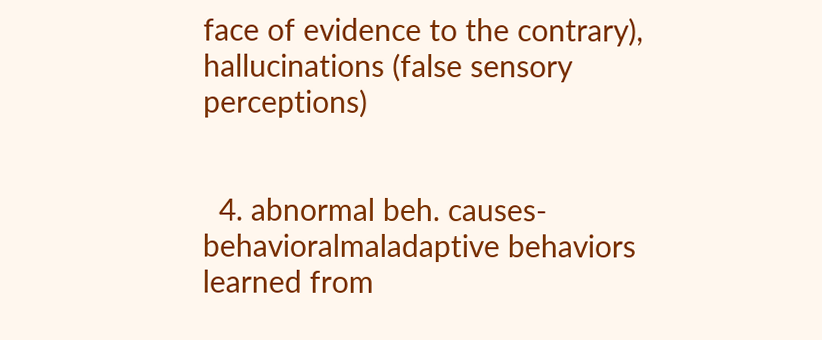face of evidence to the contrary), hallucinations (false sensory perceptions)


  4. abnormal beh. causes-behavioralmaladaptive behaviors learned from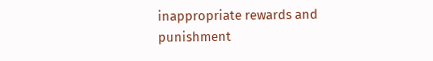inappropriate rewards and punishment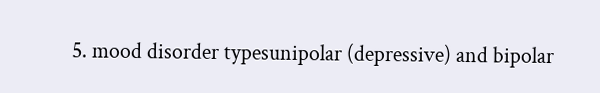5. mood disorder typesunipolar (depressive) and bipolar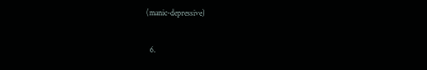(manic-depressive)


  6.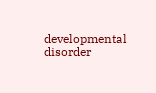developmental disorder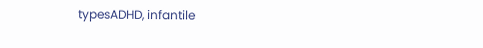typesADHD, infantile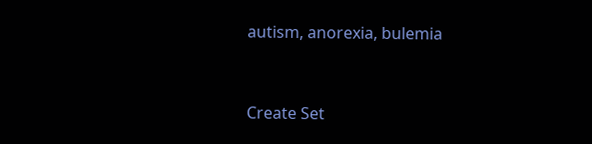autism, anorexia, bulemia


Create Set